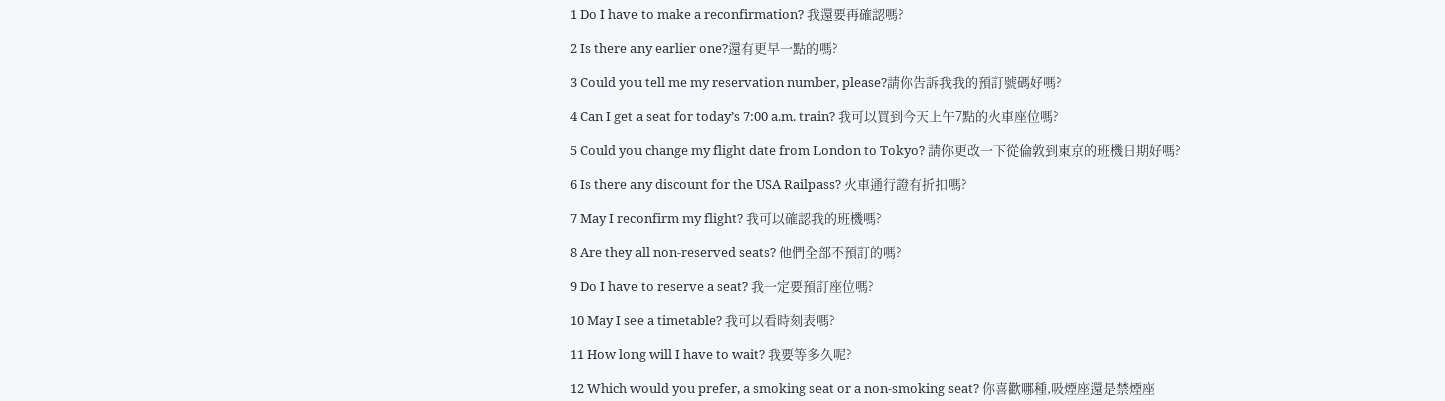1 Do I have to make a reconfirmation? 我還要再確認嗎?

2 Is there any earlier one?還有更早一點的嗎?

3 Could you tell me my reservation number, please?請你告訴我我的預訂號碼好嗎?

4 Can I get a seat for today’s 7:00 a.m. train? 我可以買到今天上午7點的火車座位嗎?

5 Could you change my flight date from London to Tokyo? 請你更改一下從倫敦到東京的班機日期好嗎?

6 Is there any discount for the USA Railpass? 火車通行證有折扣嗎?

7 May I reconfirm my flight? 我可以確認我的班機嗎?

8 Are they all non-reserved seats? 他們全部不預訂的嗎?

9 Do I have to reserve a seat? 我一定要預訂座位嗎?

10 May I see a timetable? 我可以看時刻表嗎?

11 How long will I have to wait? 我要等多久呢?

12 Which would you prefer, a smoking seat or a non-smoking seat? 你喜歡哪種,吸煙座還是禁煙座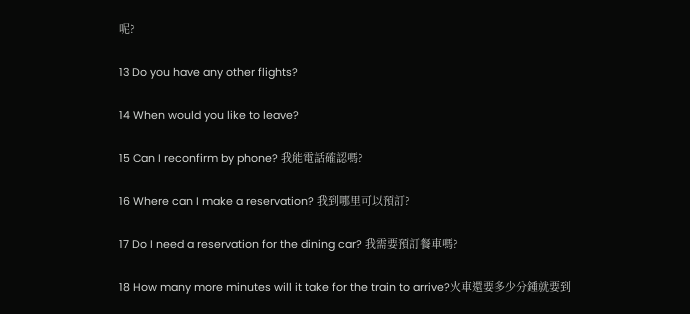呢?

13 Do you have any other flights?

14 When would you like to leave?

15 Can I reconfirm by phone? 我能電話確認嗎?

16 Where can I make a reservation? 我到哪里可以預訂?

17 Do I need a reservation for the dining car? 我需要預訂餐車嗎?

18 How many more minutes will it take for the train to arrive?火車還要多少分鍾就要到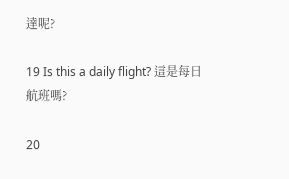達呢?

19 Is this a daily flight? 這是每日航班嗎?

20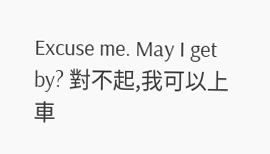Excuse me. May I get by? 對不起,我可以上車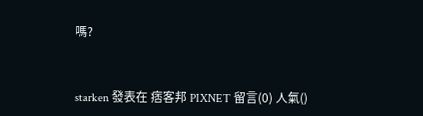嗎?


starken 發表在 痞客邦 PIXNET 留言(0) 人氣()